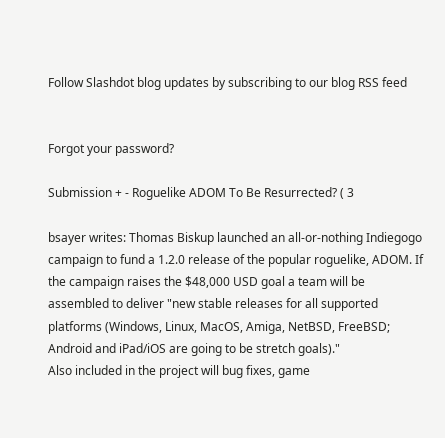Follow Slashdot blog updates by subscribing to our blog RSS feed


Forgot your password?

Submission + - Roguelike ADOM To Be Resurrected? ( 3

bsayer writes: Thomas Biskup launched an all-or-nothing Indiegogo campaign to fund a 1.2.0 release of the popular roguelike, ADOM. If the campaign raises the $48,000 USD goal a team will be assembled to deliver "new stable releases for all supported platforms (Windows, Linux, MacOS, Amiga, NetBSD, FreeBSD; Android and iPad/iOS are going to be stretch goals)."
Also included in the project will bug fixes, game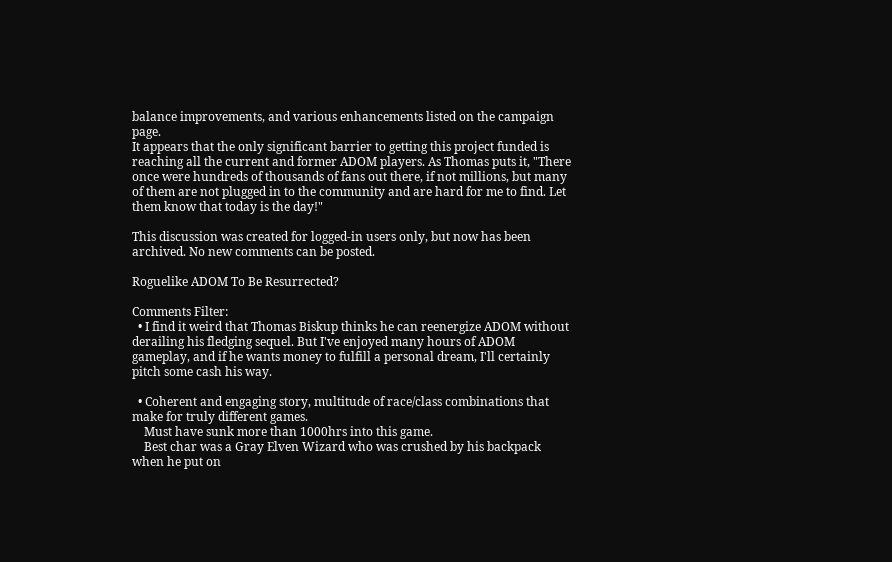balance improvements, and various enhancements listed on the campaign page.
It appears that the only significant barrier to getting this project funded is reaching all the current and former ADOM players. As Thomas puts it, "There once were hundreds of thousands of fans out there, if not millions, but many of them are not plugged in to the community and are hard for me to find. Let them know that today is the day!"

This discussion was created for logged-in users only, but now has been archived. No new comments can be posted.

Roguelike ADOM To Be Resurrected?

Comments Filter:
  • I find it weird that Thomas Biskup thinks he can reenergize ADOM without derailing his fledging sequel. But I've enjoyed many hours of ADOM gameplay, and if he wants money to fulfill a personal dream, I'll certainly pitch some cash his way.

  • Coherent and engaging story, multitude of race/class combinations that make for truly different games.
    Must have sunk more than 1000hrs into this game.
    Best char was a Gray Elven Wizard who was crushed by his backpack when he put on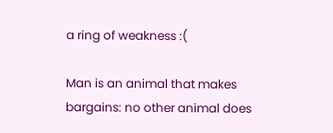a ring of weakness :(

Man is an animal that makes bargains: no other animal does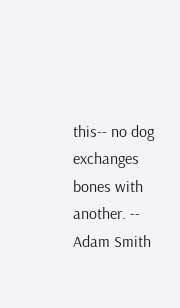this-- no dog exchanges bones with another. -- Adam Smith